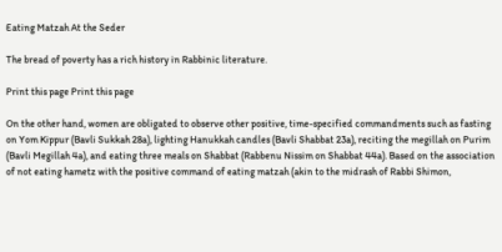Eating Matzah At the Seder

The bread of poverty has a rich history in Rabbinic literature.

Print this page Print this page

On the other hand, women are obligated to observe other positive, time-specified commandments such as fasting on Yom Kippur (Bavli Sukkah 28a), lighting Hanukkah candles (Bavli Shabbat 23a), reciting the megillah on Purim (Bavli Megillah 4a), and eating three meals on Shabbat (Rabbenu Nissim on Shabbat 44a). Based on the association of not eating hametz with the positive command of eating matzah (akin to the midrash of Rabbi Shimon,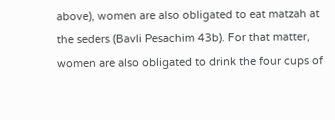above), women are also obligated to eat matzah at the seders (Bavli Pesachim 43b). For that matter, women are also obligated to drink the four cups of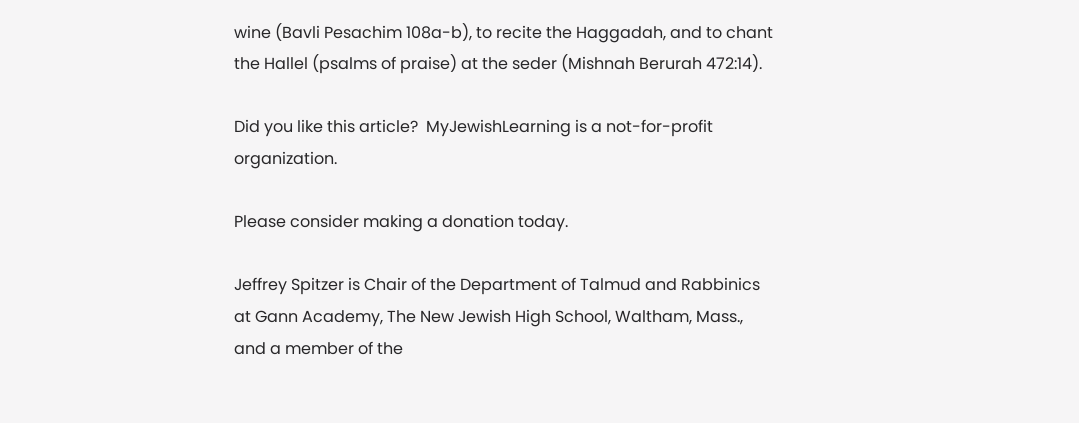wine (Bavli Pesachim 108a-b), to recite the Haggadah, and to chant the Hallel (psalms of praise) at the seder (Mishnah Berurah 472:14).

Did you like this article?  MyJewishLearning is a not-for-profit organization.

Please consider making a donation today.

Jeffrey Spitzer is Chair of the Department of Talmud and Rabbinics at Gann Academy, The New Jewish High School, Waltham, Mass., and a member of the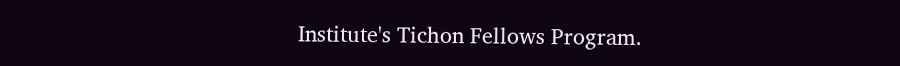Institute's Tichon Fellows Program.